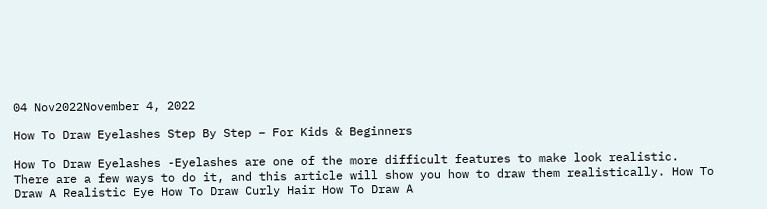04 Nov2022November 4, 2022

How To Draw Eyelashes Step By Step – For Kids & Beginners

How To Draw Eyelashes -Eyelashes are one of the more difficult features to make look realistic. There are a few ways to do it, and this article will show you how to draw them realistically. How To Draw A Realistic Eye How To Draw Curly Hair How To Draw A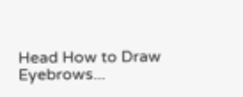Head How to Draw Eyebrows...